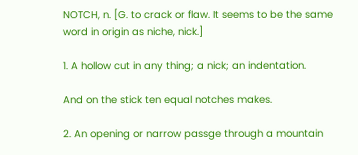NOTCH, n. [G. to crack or flaw. It seems to be the same word in origin as niche, nick.]

1. A hollow cut in any thing; a nick; an indentation.

And on the stick ten equal notches makes.

2. An opening or narrow passge through a mountain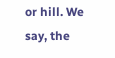or hill. We say, the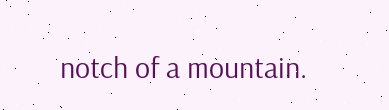notch of a mountain.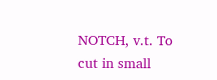NOTCH, v.t. To cut in small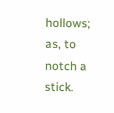hollows; as, to notch a stick.